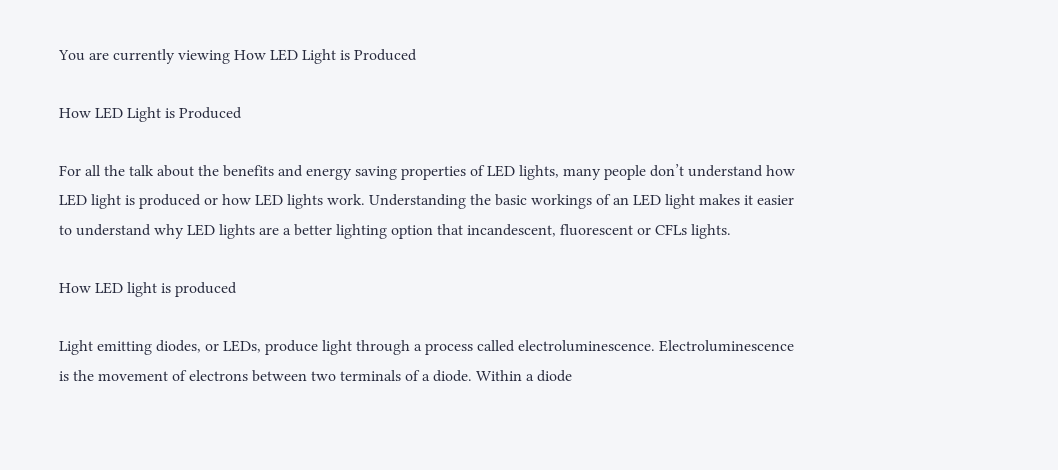You are currently viewing How LED Light is Produced

How LED Light is Produced

For all the talk about the benefits and energy saving properties of LED lights, many people don’t understand how LED light is produced or how LED lights work. Understanding the basic workings of an LED light makes it easier to understand why LED lights are a better lighting option that incandescent, fluorescent or CFLs lights.

How LED light is produced

Light emitting diodes, or LEDs, produce light through a process called electroluminescence. Electroluminescence is the movement of electrons between two terminals of a diode. Within a diode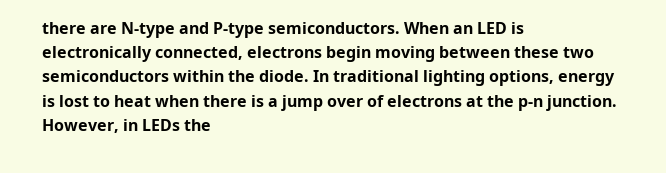there are N-type and P-type semiconductors. When an LED is electronically connected, electrons begin moving between these two semiconductors within the diode. In traditional lighting options, energy is lost to heat when there is a jump over of electrons at the p-n junction. However, in LEDs the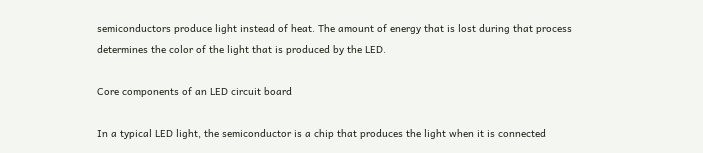semiconductors produce light instead of heat. The amount of energy that is lost during that process determines the color of the light that is produced by the LED.

Core components of an LED circuit board

In a typical LED light, the semiconductor is a chip that produces the light when it is connected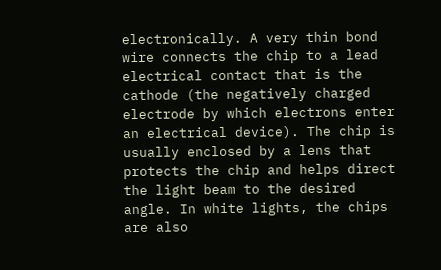electronically. A very thin bond wire connects the chip to a lead electrical contact that is the cathode (the negatively charged electrode by which electrons enter an electrical device). The chip is usually enclosed by a lens that protects the chip and helps direct the light beam to the desired angle. In white lights, the chips are also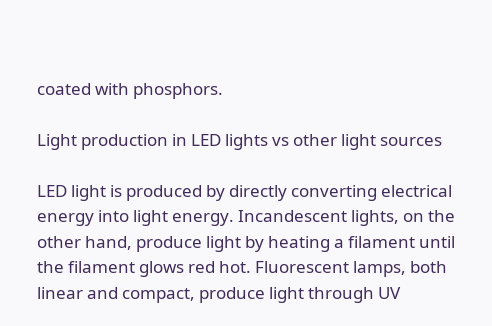coated with phosphors.

Light production in LED lights vs other light sources

LED light is produced by directly converting electrical energy into light energy. Incandescent lights, on the other hand, produce light by heating a filament until the filament glows red hot. Fluorescent lamps, both linear and compact, produce light through UV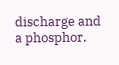discharge and a phosphor.